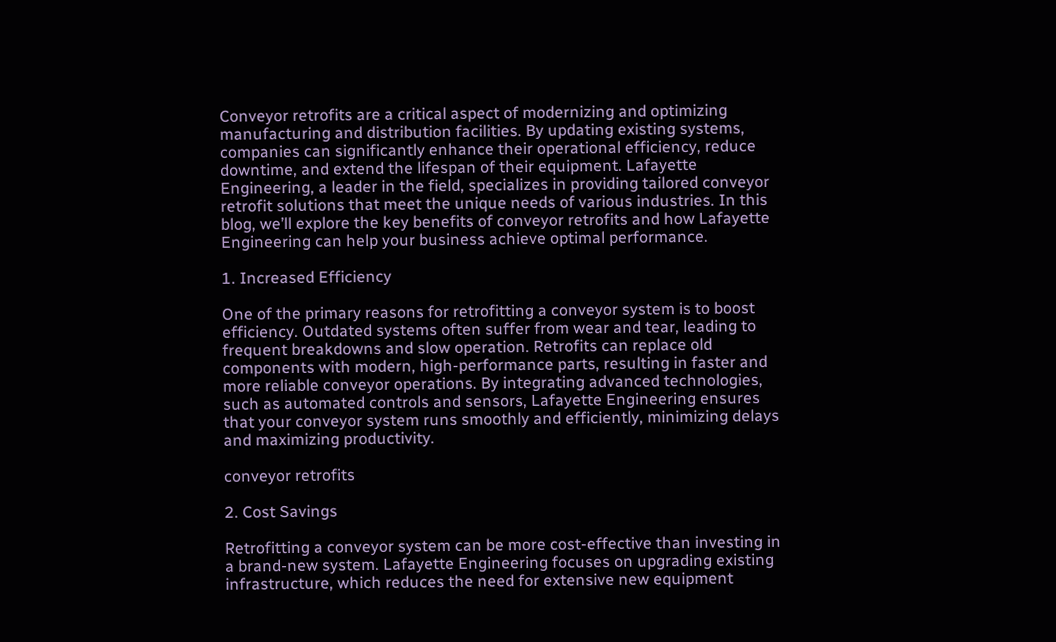Conveyor retrofits are a critical aspect of modernizing and optimizing manufacturing and distribution facilities. By updating existing systems, companies can significantly enhance their operational efficiency, reduce downtime, and extend the lifespan of their equipment. Lafayette Engineering, a leader in the field, specializes in providing tailored conveyor retrofit solutions that meet the unique needs of various industries. In this blog, we’ll explore the key benefits of conveyor retrofits and how Lafayette Engineering can help your business achieve optimal performance.

1. Increased Efficiency

One of the primary reasons for retrofitting a conveyor system is to boost efficiency. Outdated systems often suffer from wear and tear, leading to frequent breakdowns and slow operation. Retrofits can replace old components with modern, high-performance parts, resulting in faster and more reliable conveyor operations. By integrating advanced technologies, such as automated controls and sensors, Lafayette Engineering ensures that your conveyor system runs smoothly and efficiently, minimizing delays and maximizing productivity.

conveyor retrofits

2. Cost Savings

Retrofitting a conveyor system can be more cost-effective than investing in a brand-new system. Lafayette Engineering focuses on upgrading existing infrastructure, which reduces the need for extensive new equipment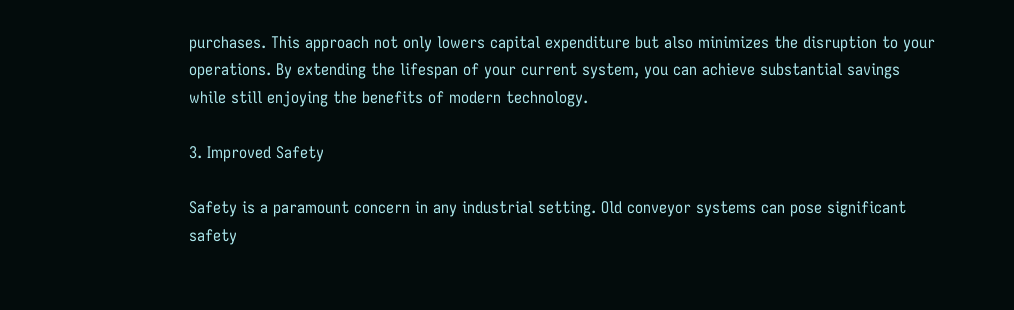purchases. This approach not only lowers capital expenditure but also minimizes the disruption to your operations. By extending the lifespan of your current system, you can achieve substantial savings while still enjoying the benefits of modern technology.

3. Improved Safety

Safety is a paramount concern in any industrial setting. Old conveyor systems can pose significant safety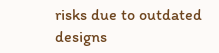risks due to outdated designs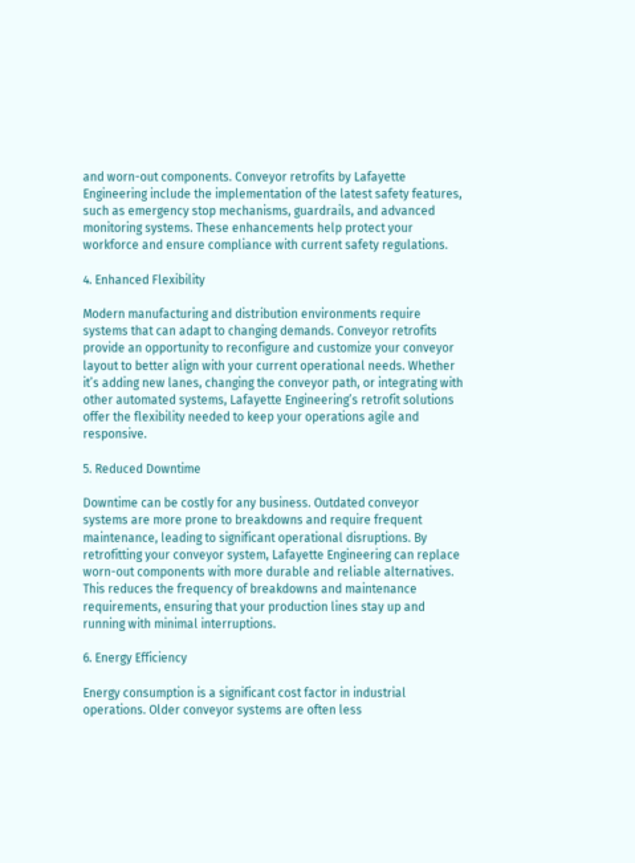and worn-out components. Conveyor retrofits by Lafayette Engineering include the implementation of the latest safety features, such as emergency stop mechanisms, guardrails, and advanced monitoring systems. These enhancements help protect your workforce and ensure compliance with current safety regulations.

4. Enhanced Flexibility

Modern manufacturing and distribution environments require systems that can adapt to changing demands. Conveyor retrofits provide an opportunity to reconfigure and customize your conveyor layout to better align with your current operational needs. Whether it’s adding new lanes, changing the conveyor path, or integrating with other automated systems, Lafayette Engineering’s retrofit solutions offer the flexibility needed to keep your operations agile and responsive.

5. Reduced Downtime

Downtime can be costly for any business. Outdated conveyor systems are more prone to breakdowns and require frequent maintenance, leading to significant operational disruptions. By retrofitting your conveyor system, Lafayette Engineering can replace worn-out components with more durable and reliable alternatives. This reduces the frequency of breakdowns and maintenance requirements, ensuring that your production lines stay up and running with minimal interruptions.

6. Energy Efficiency

Energy consumption is a significant cost factor in industrial operations. Older conveyor systems are often less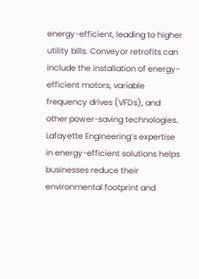energy-efficient, leading to higher utility bills. Conveyor retrofits can include the installation of energy-efficient motors, variable frequency drives (VFDs), and other power-saving technologies. Lafayette Engineering’s expertise in energy-efficient solutions helps businesses reduce their environmental footprint and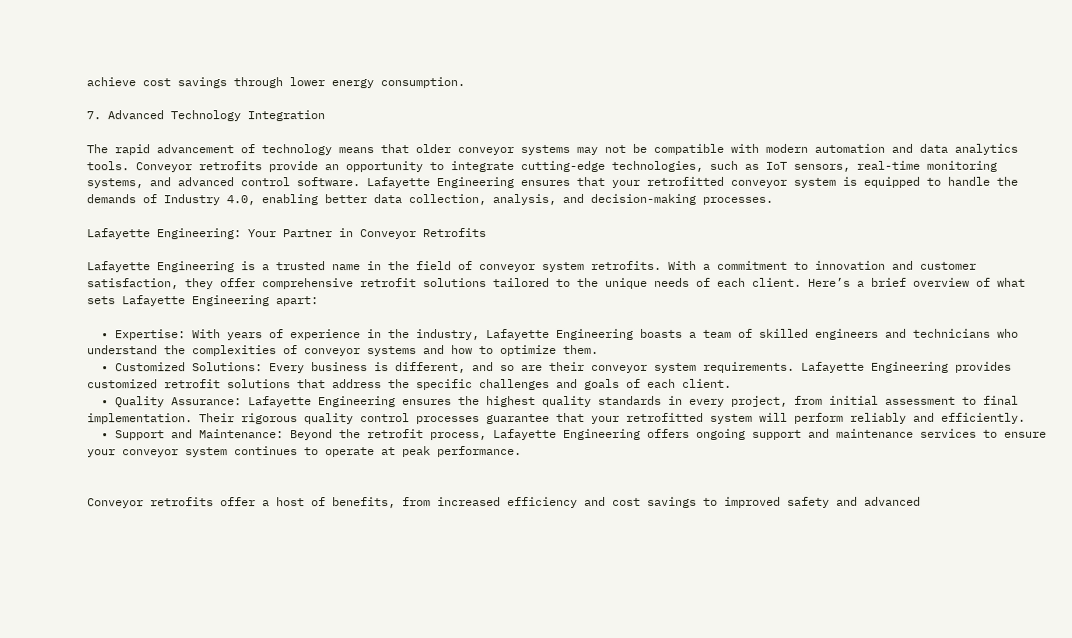achieve cost savings through lower energy consumption.

7. Advanced Technology Integration

The rapid advancement of technology means that older conveyor systems may not be compatible with modern automation and data analytics tools. Conveyor retrofits provide an opportunity to integrate cutting-edge technologies, such as IoT sensors, real-time monitoring systems, and advanced control software. Lafayette Engineering ensures that your retrofitted conveyor system is equipped to handle the demands of Industry 4.0, enabling better data collection, analysis, and decision-making processes.

Lafayette Engineering: Your Partner in Conveyor Retrofits

Lafayette Engineering is a trusted name in the field of conveyor system retrofits. With a commitment to innovation and customer satisfaction, they offer comprehensive retrofit solutions tailored to the unique needs of each client. Here’s a brief overview of what sets Lafayette Engineering apart:

  • Expertise: With years of experience in the industry, Lafayette Engineering boasts a team of skilled engineers and technicians who understand the complexities of conveyor systems and how to optimize them.
  • Customized Solutions: Every business is different, and so are their conveyor system requirements. Lafayette Engineering provides customized retrofit solutions that address the specific challenges and goals of each client.
  • Quality Assurance: Lafayette Engineering ensures the highest quality standards in every project, from initial assessment to final implementation. Their rigorous quality control processes guarantee that your retrofitted system will perform reliably and efficiently.
  • Support and Maintenance: Beyond the retrofit process, Lafayette Engineering offers ongoing support and maintenance services to ensure your conveyor system continues to operate at peak performance.


Conveyor retrofits offer a host of benefits, from increased efficiency and cost savings to improved safety and advanced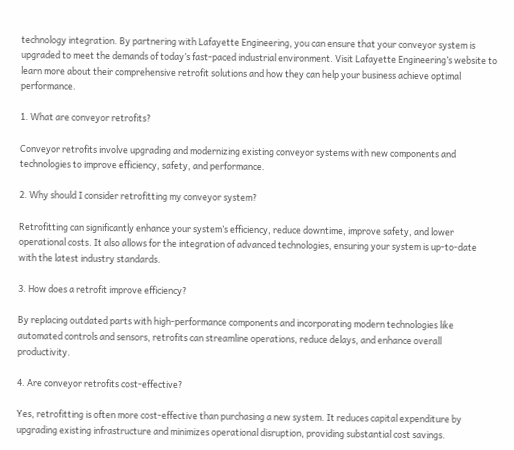technology integration. By partnering with Lafayette Engineering, you can ensure that your conveyor system is upgraded to meet the demands of today’s fast-paced industrial environment. Visit Lafayette Engineering’s website to learn more about their comprehensive retrofit solutions and how they can help your business achieve optimal performance.

1. What are conveyor retrofits?

Conveyor retrofits involve upgrading and modernizing existing conveyor systems with new components and technologies to improve efficiency, safety, and performance.

2. Why should I consider retrofitting my conveyor system?

Retrofitting can significantly enhance your system’s efficiency, reduce downtime, improve safety, and lower operational costs. It also allows for the integration of advanced technologies, ensuring your system is up-to-date with the latest industry standards.

3. How does a retrofit improve efficiency?

By replacing outdated parts with high-performance components and incorporating modern technologies like automated controls and sensors, retrofits can streamline operations, reduce delays, and enhance overall productivity.

4. Are conveyor retrofits cost-effective?

Yes, retrofitting is often more cost-effective than purchasing a new system. It reduces capital expenditure by upgrading existing infrastructure and minimizes operational disruption, providing substantial cost savings.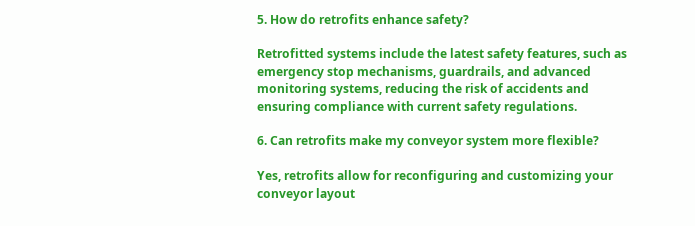5. How do retrofits enhance safety?

Retrofitted systems include the latest safety features, such as emergency stop mechanisms, guardrails, and advanced monitoring systems, reducing the risk of accidents and ensuring compliance with current safety regulations.

6. Can retrofits make my conveyor system more flexible?

Yes, retrofits allow for reconfiguring and customizing your conveyor layout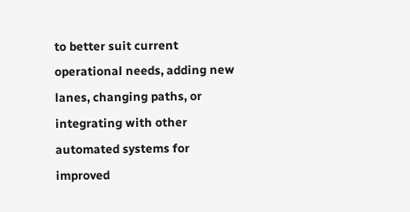to better suit current operational needs, adding new lanes, changing paths, or integrating with other automated systems for improved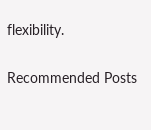flexibility.

Recommended Posts